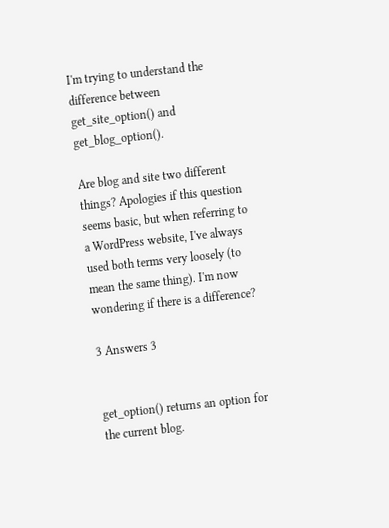I'm trying to understand the difference between get_site_option() and get_blog_option().

Are blog and site two different things? Apologies if this question seems basic, but when referring to a WordPress website, I've always used both terms very loosely (to mean the same thing). I'm now wondering if there is a difference?

3 Answers 3


get_option() returns an option for the current blog.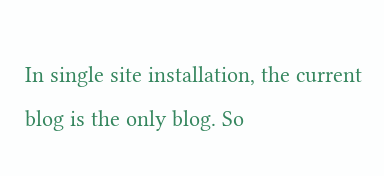In single site installation, the current blog is the only blog. So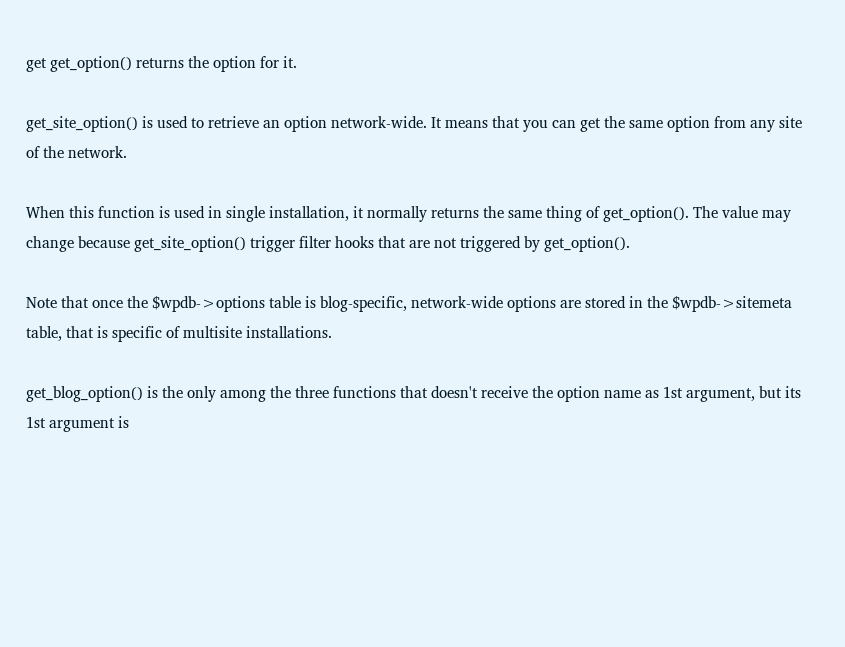get get_option() returns the option for it.

get_site_option() is used to retrieve an option network-wide. It means that you can get the same option from any site of the network.

When this function is used in single installation, it normally returns the same thing of get_option(). The value may change because get_site_option() trigger filter hooks that are not triggered by get_option().

Note that once the $wpdb->options table is blog-specific, network-wide options are stored in the $wpdb->sitemeta table, that is specific of multisite installations.

get_blog_option() is the only among the three functions that doesn't receive the option name as 1st argument, but its 1st argument is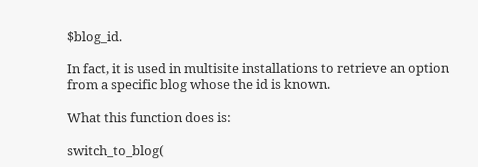$blog_id.

In fact, it is used in multisite installations to retrieve an option from a specific blog whose the id is known.

What this function does is:

switch_to_blog(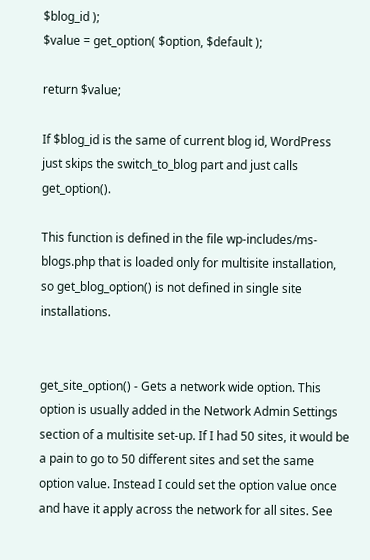$blog_id );
$value = get_option( $option, $default );

return $value;

If $blog_id is the same of current blog id, WordPress just skips the switch_to_blog part and just calls get_option().

This function is defined in the file wp-includes/ms-blogs.php that is loaded only for multisite installation, so get_blog_option() is not defined in single site installations.


get_site_option() - Gets a network wide option. This option is usually added in the Network Admin Settings section of a multisite set-up. If I had 50 sites, it would be a pain to go to 50 different sites and set the same option value. Instead I could set the option value once and have it apply across the network for all sites. See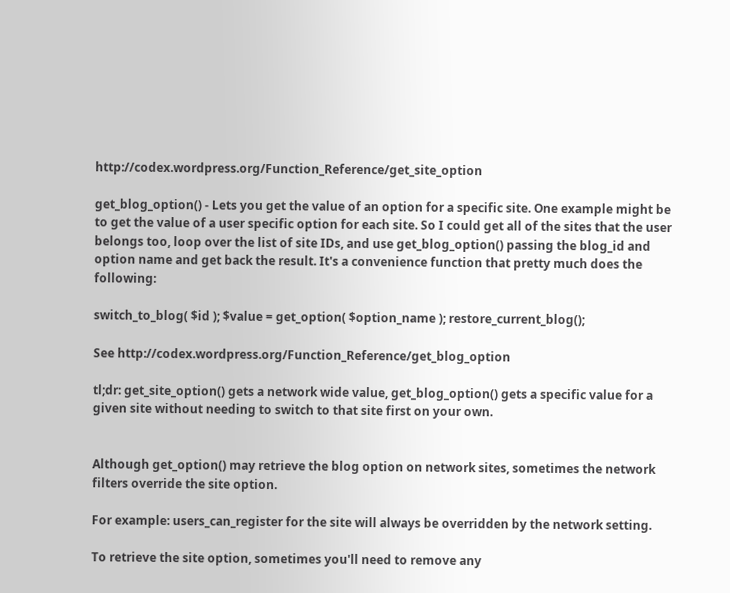http://codex.wordpress.org/Function_Reference/get_site_option

get_blog_option() - Lets you get the value of an option for a specific site. One example might be to get the value of a user specific option for each site. So I could get all of the sites that the user belongs too, loop over the list of site IDs, and use get_blog_option() passing the blog_id and option name and get back the result. It's a convenience function that pretty much does the following:

switch_to_blog( $id ); $value = get_option( $option_name ); restore_current_blog();

See http://codex.wordpress.org/Function_Reference/get_blog_option

tl;dr: get_site_option() gets a network wide value, get_blog_option() gets a specific value for a given site without needing to switch to that site first on your own.


Although get_option() may retrieve the blog option on network sites, sometimes the network filters override the site option.

For example: users_can_register for the site will always be overridden by the network setting.

To retrieve the site option, sometimes you'll need to remove any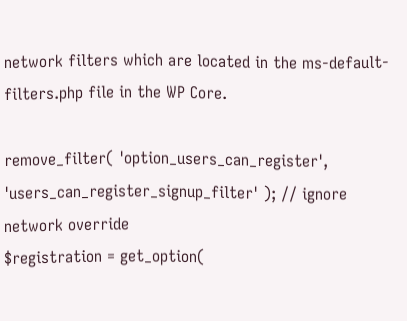network filters which are located in the ms-default-filters.php file in the WP Core.

remove_filter( 'option_users_can_register', 'users_can_register_signup_filter' ); // ignore network override
$registration = get_option(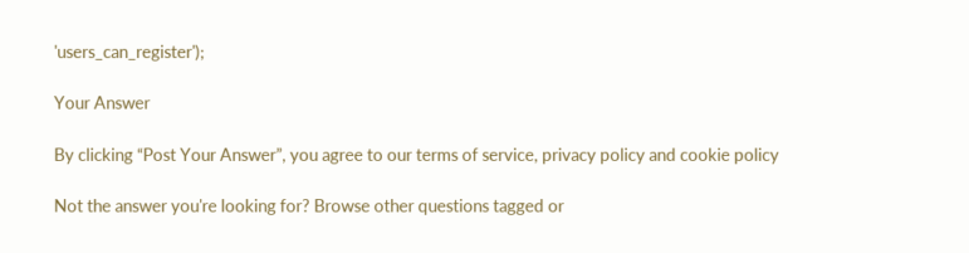'users_can_register');

Your Answer

By clicking “Post Your Answer”, you agree to our terms of service, privacy policy and cookie policy

Not the answer you're looking for? Browse other questions tagged or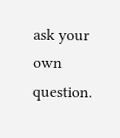ask your own question.